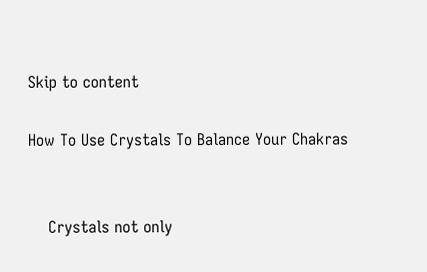Skip to content

How To Use Crystals To Balance Your Chakras


    Crystals not only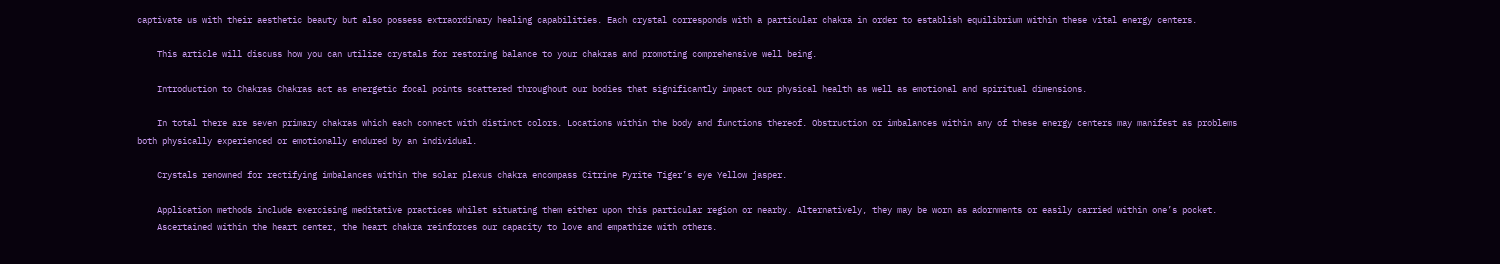captivate us with their aesthetic beauty but also possess extraordinary healing capabilities. Each crystal corresponds with a particular chakra in order to establish equilibrium within these vital energy centers.

    This article will discuss how you can utilize crystals for restoring balance to your chakras and promoting comprehensive well being.

    Introduction to Chakras Chakras act as energetic focal points scattered throughout our bodies that significantly impact our physical health as well as emotional and spiritual dimensions.

    In total there are seven primary chakras which each connect with distinct colors. Locations within the body and functions thereof. Obstruction or imbalances within any of these energy centers may manifest as problems both physically experienced or emotionally endured by an individual.

    Crystals renowned for rectifying imbalances within the solar plexus chakra encompass Citrine Pyrite Tiger’s eye Yellow jasper.

    Application methods include exercising meditative practices whilst situating them either upon this particular region or nearby. Alternatively, they may be worn as adornments or easily carried within one’s pocket.
    Ascertained within the heart center, the heart chakra reinforces our capacity to love and empathize with others.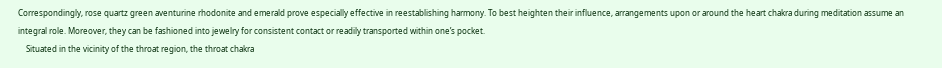Correspondingly, rose quartz green aventurine rhodonite and emerald prove especially effective in reestablishing harmony. To best heighten their influence, arrangements upon or around the heart chakra during meditation assume an integral role. Moreover, they can be fashioned into jewelry for consistent contact or readily transported within one’s pocket.
    Situated in the vicinity of the throat region, the throat chakra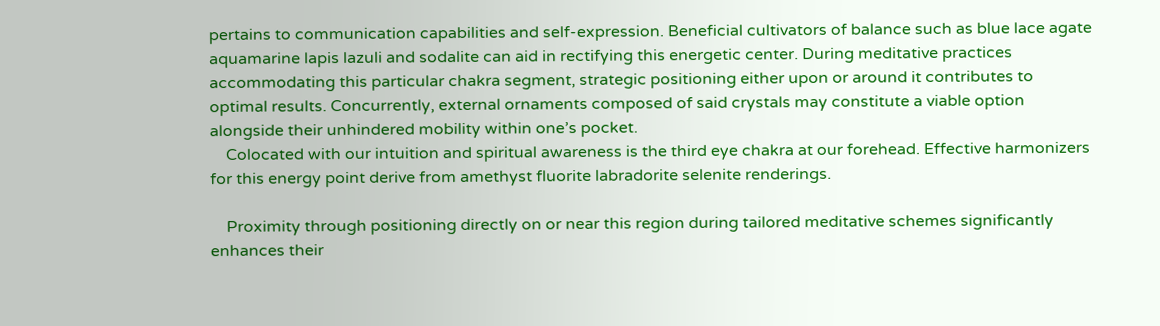pertains to communication capabilities and self-expression. Beneficial cultivators of balance such as blue lace agate aquamarine lapis lazuli and sodalite can aid in rectifying this energetic center. During meditative practices accommodating this particular chakra segment, strategic positioning either upon or around it contributes to optimal results. Concurrently, external ornaments composed of said crystals may constitute a viable option alongside their unhindered mobility within one’s pocket.
    Colocated with our intuition and spiritual awareness is the third eye chakra at our forehead. Effective harmonizers for this energy point derive from amethyst fluorite labradorite selenite renderings.

    Proximity through positioning directly on or near this region during tailored meditative schemes significantly enhances their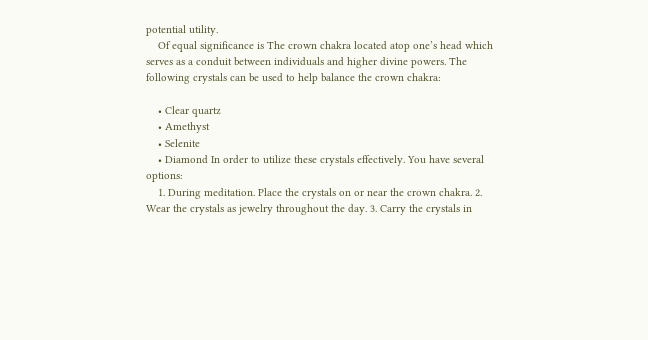potential utility.
    Of equal significance is The crown chakra located atop one’s head which serves as a conduit between individuals and higher divine powers. The following crystals can be used to help balance the crown chakra:

    • Clear quartz
    • Amethyst
    • Selenite
    • Diamond In order to utilize these crystals effectively. You have several options:
    1. During meditation. Place the crystals on or near the crown chakra. 2. Wear the crystals as jewelry throughout the day. 3. Carry the crystals in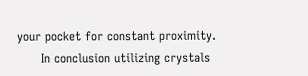your pocket for constant proximity.
      In conclusion utilizing crystals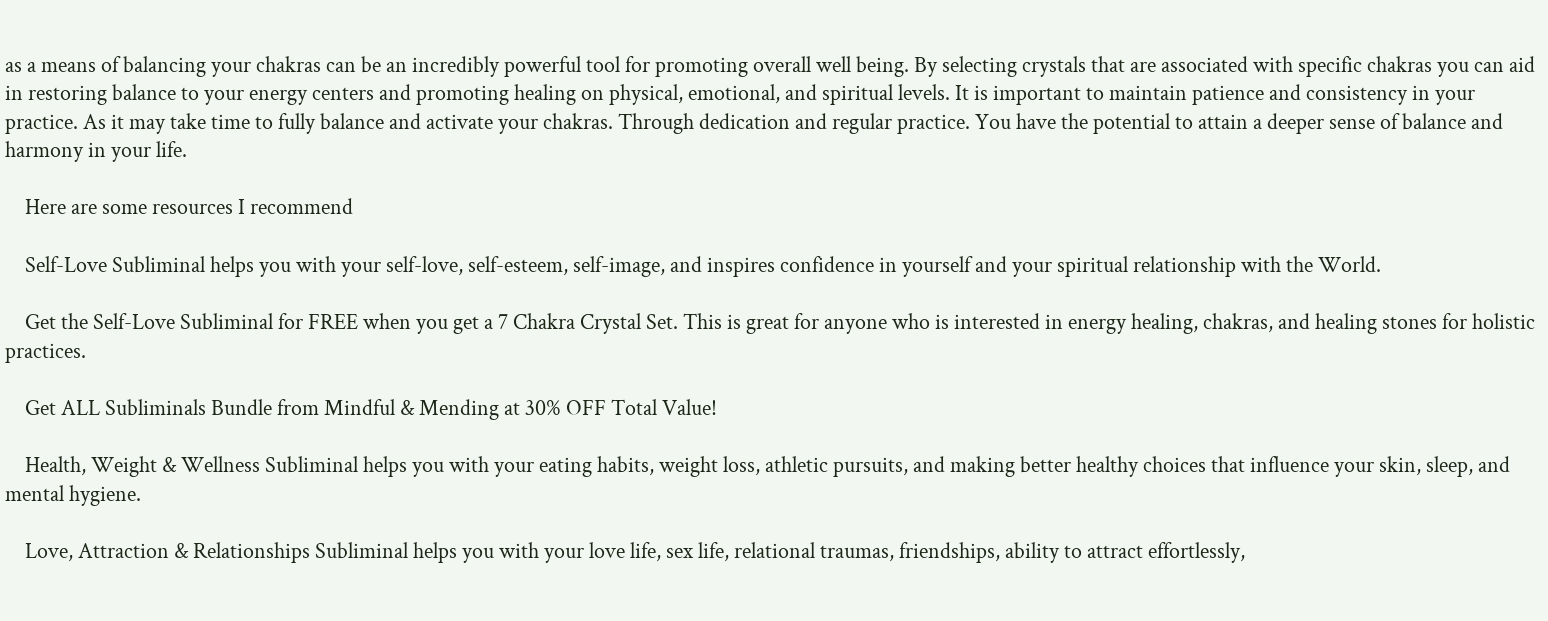as a means of balancing your chakras can be an incredibly powerful tool for promoting overall well being. By selecting crystals that are associated with specific chakras you can aid in restoring balance to your energy centers and promoting healing on physical, emotional, and spiritual levels. It is important to maintain patience and consistency in your practice. As it may take time to fully balance and activate your chakras. Through dedication and regular practice. You have the potential to attain a deeper sense of balance and harmony in your life.

    Here are some resources I recommend

    Self-Love Subliminal helps you with your self-love, self-esteem, self-image, and inspires confidence in yourself and your spiritual relationship with the World.

    Get the Self-Love Subliminal for FREE when you get a 7 Chakra Crystal Set. This is great for anyone who is interested in energy healing, chakras, and healing stones for holistic practices.

    Get ALL Subliminals Bundle from Mindful & Mending at 30% OFF Total Value!

    Health, Weight & Wellness Subliminal helps you with your eating habits, weight loss, athletic pursuits, and making better healthy choices that influence your skin, sleep, and mental hygiene.

    Love, Attraction & Relationships Subliminal helps you with your love life, sex life, relational traumas, friendships, ability to attract effortlessly,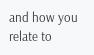and how you relate to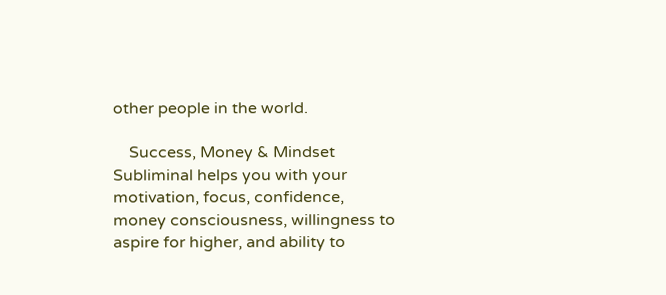other people in the world.

    Success, Money & Mindset Subliminal helps you with your motivation, focus, confidence, money consciousness, willingness to aspire for higher, and ability to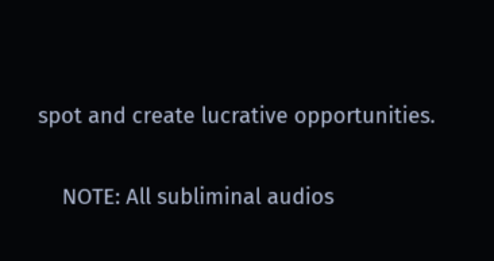spot and create lucrative opportunities.

    NOTE: All subliminal audios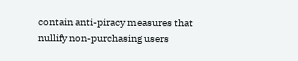contain anti-piracy measures that nullify non-purchasing users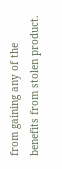from gaining any of the benefits from stolen product.